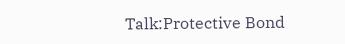Talk:Protective Bond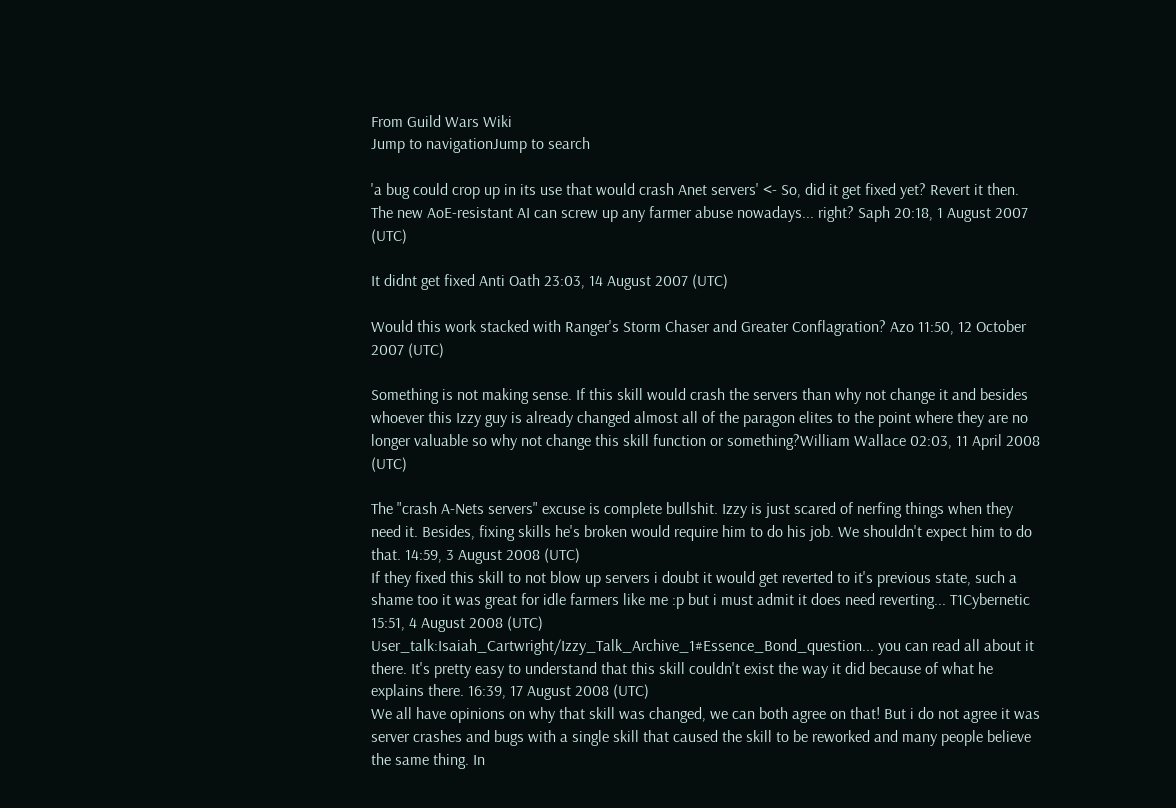From Guild Wars Wiki
Jump to navigationJump to search

'a bug could crop up in its use that would crash Anet servers' <- So, did it get fixed yet? Revert it then. The new AoE-resistant AI can screw up any farmer abuse nowadays... right? Saph 20:18, 1 August 2007 (UTC)

It didnt get fixed Anti Oath 23:03, 14 August 2007 (UTC)

Would this work stacked with Ranger's Storm Chaser and Greater Conflagration? Azo 11:50, 12 October 2007 (UTC)

Something is not making sense. If this skill would crash the servers than why not change it and besides whoever this Izzy guy is already changed almost all of the paragon elites to the point where they are no longer valuable so why not change this skill function or something?William Wallace 02:03, 11 April 2008 (UTC)

The "crash A-Nets servers" excuse is complete bullshit. Izzy is just scared of nerfing things when they need it. Besides, fixing skills he's broken would require him to do his job. We shouldn't expect him to do that. 14:59, 3 August 2008 (UTC)
If they fixed this skill to not blow up servers i doubt it would get reverted to it's previous state, such a shame too it was great for idle farmers like me :p but i must admit it does need reverting... T1Cybernetic 15:51, 4 August 2008 (UTC)
User_talk:Isaiah_Cartwright/Izzy_Talk_Archive_1#Essence_Bond_question... you can read all about it there. It's pretty easy to understand that this skill couldn't exist the way it did because of what he explains there. 16:39, 17 August 2008 (UTC)
We all have opinions on why that skill was changed, we can both agree on that! But i do not agree it was server crashes and bugs with a single skill that caused the skill to be reworked and many people believe the same thing. In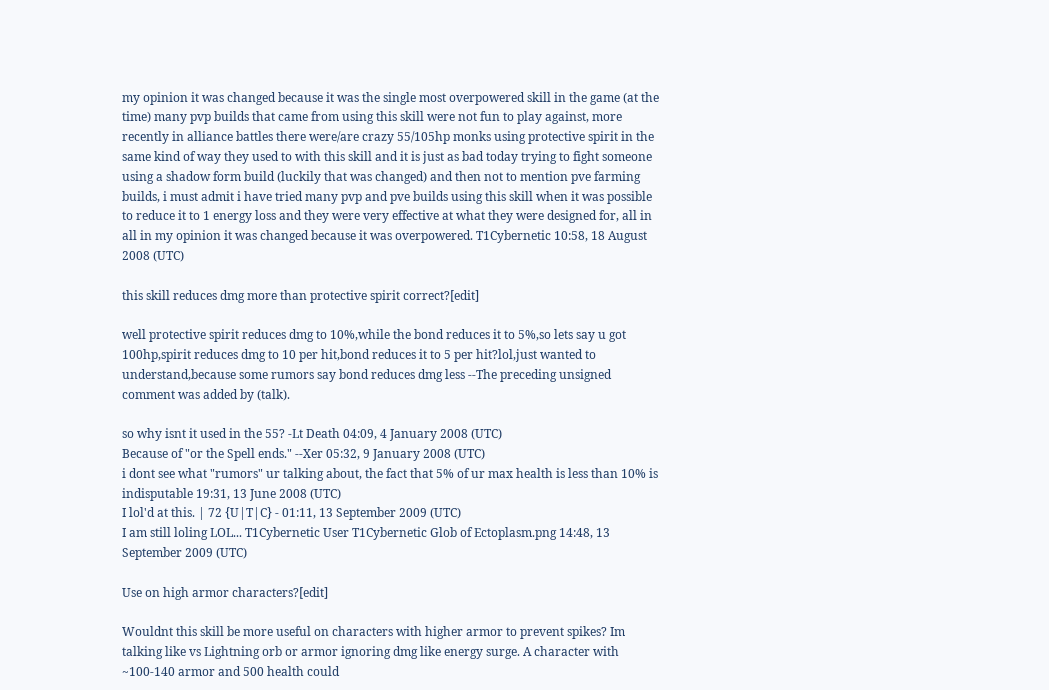my opinion it was changed because it was the single most overpowered skill in the game (at the time) many pvp builds that came from using this skill were not fun to play against, more recently in alliance battles there were/are crazy 55/105hp monks using protective spirit in the same kind of way they used to with this skill and it is just as bad today trying to fight someone using a shadow form build (luckily that was changed) and then not to mention pve farming builds, i must admit i have tried many pvp and pve builds using this skill when it was possible to reduce it to 1 energy loss and they were very effective at what they were designed for, all in all in my opinion it was changed because it was overpowered. T1Cybernetic 10:58, 18 August 2008 (UTC)

this skill reduces dmg more than protective spirit correct?[edit]

well protective spirit reduces dmg to 10%,while the bond reduces it to 5%,so lets say u got 100hp,spirit reduces dmg to 10 per hit,bond reduces it to 5 per hit?lol,just wanted to understand,because some rumors say bond reduces dmg less --The preceding unsigned comment was added by (talk).

so why isnt it used in the 55? -Lt Death 04:09, 4 January 2008 (UTC)
Because of "or the Spell ends." --Xer 05:32, 9 January 2008 (UTC)
i dont see what "rumors" ur talking about, the fact that 5% of ur max health is less than 10% is indisputable 19:31, 13 June 2008 (UTC)
I lol'd at this. | 72 {U|T|C} - 01:11, 13 September 2009 (UTC)
I am still loling LOL... T1Cybernetic User T1Cybernetic Glob of Ectoplasm.png 14:48, 13 September 2009 (UTC)

Use on high armor characters?[edit]

Wouldnt this skill be more useful on characters with higher armor to prevent spikes? Im talking like vs Lightning orb or armor ignoring dmg like energy surge. A character with ~100-140 armor and 500 health could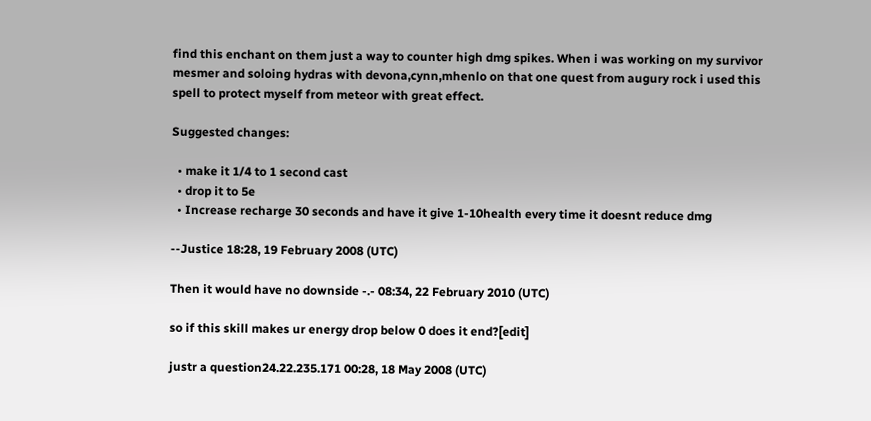find this enchant on them just a way to counter high dmg spikes. When i was working on my survivor mesmer and soloing hydras with devona,cynn,mhenlo on that one quest from augury rock i used this spell to protect myself from meteor with great effect.

Suggested changes:

  • make it 1/4 to 1 second cast
  • drop it to 5e
  • Increase recharge 30 seconds and have it give 1-10health every time it doesnt reduce dmg

--Justice 18:28, 19 February 2008 (UTC)

Then it would have no downside -.- 08:34, 22 February 2010 (UTC)

so if this skill makes ur energy drop below 0 does it end?[edit]

justr a question24.22.235.171 00:28, 18 May 2008 (UTC)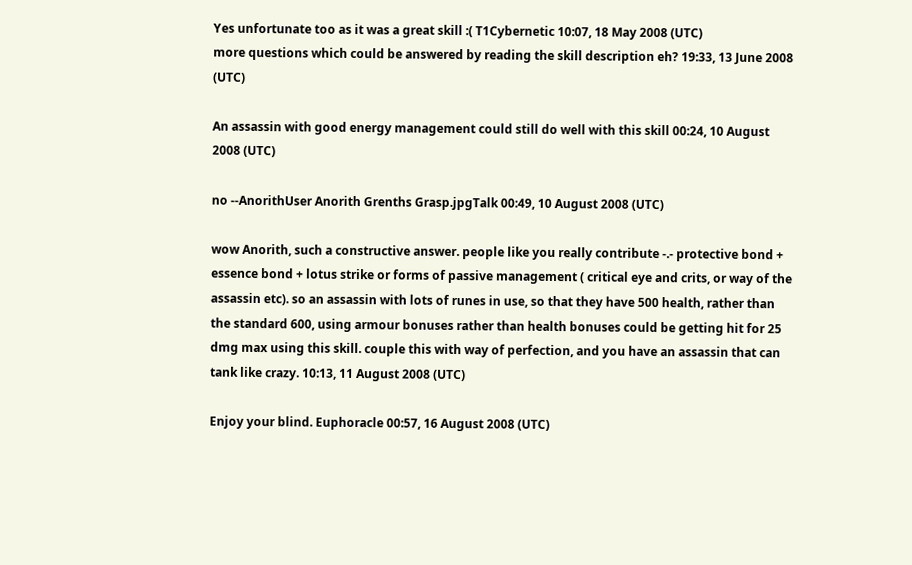Yes unfortunate too as it was a great skill :( T1Cybernetic 10:07, 18 May 2008 (UTC)
more questions which could be answered by reading the skill description eh? 19:33, 13 June 2008 (UTC)

An assassin with good energy management could still do well with this skill 00:24, 10 August 2008 (UTC)

no --AnorithUser Anorith Grenths Grasp.jpgTalk 00:49, 10 August 2008 (UTC)

wow Anorith, such a constructive answer. people like you really contribute -.- protective bond + essence bond + lotus strike or forms of passive management ( critical eye and crits, or way of the assassin etc). so an assassin with lots of runes in use, so that they have 500 health, rather than the standard 600, using armour bonuses rather than health bonuses could be getting hit for 25 dmg max using this skill. couple this with way of perfection, and you have an assassin that can tank like crazy. 10:13, 11 August 2008 (UTC)

Enjoy your blind. Euphoracle 00:57, 16 August 2008 (UTC)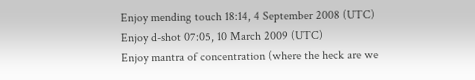Enjoy mending touch 18:14, 4 September 2008 (UTC)
Enjoy d-shot 07:05, 10 March 2009 (UTC)
Enjoy mantra of concentration (where the heck are we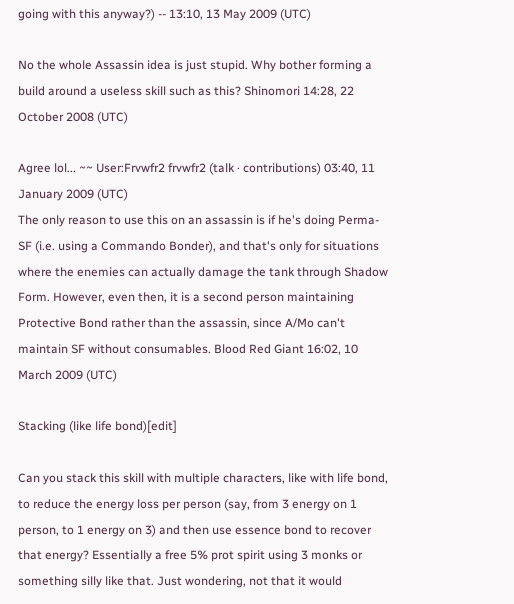going with this anyway?) -- 13:10, 13 May 2009 (UTC)

No the whole Assassin idea is just stupid. Why bother forming a build around a useless skill such as this? Shinomori 14:28, 22 October 2008 (UTC)

Agree lol... ~~ User:Frvwfr2 frvwfr2 (talk · contributions) 03:40, 11 January 2009 (UTC)
The only reason to use this on an assassin is if he's doing Perma-SF (i.e. using a Commando Bonder), and that's only for situations where the enemies can actually damage the tank through Shadow Form. However, even then, it is a second person maintaining Protective Bond rather than the assassin, since A/Mo can't maintain SF without consumables. Blood Red Giant 16:02, 10 March 2009 (UTC)

Stacking (like life bond)[edit]

Can you stack this skill with multiple characters, like with life bond, to reduce the energy loss per person (say, from 3 energy on 1 person, to 1 energy on 3) and then use essence bond to recover that energy? Essentially a free 5% prot spirit using 3 monks or something silly like that. Just wondering, not that it would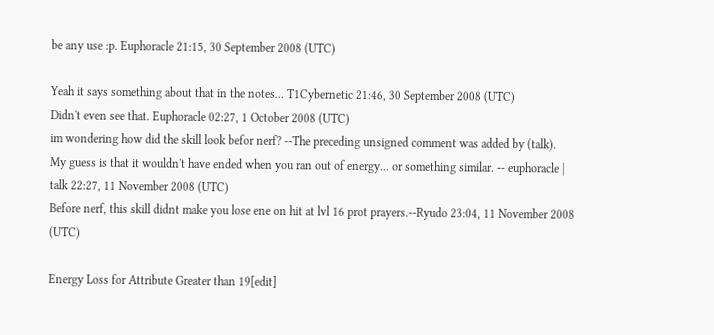be any use :p. Euphoracle 21:15, 30 September 2008 (UTC)

Yeah it says something about that in the notes... T1Cybernetic 21:46, 30 September 2008 (UTC)
Didn't even see that. Euphoracle 02:27, 1 October 2008 (UTC)
im wondering how did the skill look befor nerf? --The preceding unsigned comment was added by (talk).
My guess is that it wouldn't have ended when you ran out of energy... or something similar. -- euphoracle | talk 22:27, 11 November 2008 (UTC)
Before nerf, this skill didnt make you lose ene on hit at lvl 16 prot prayers.--Ryudo 23:04, 11 November 2008 (UTC)

Energy Loss for Attribute Greater than 19[edit]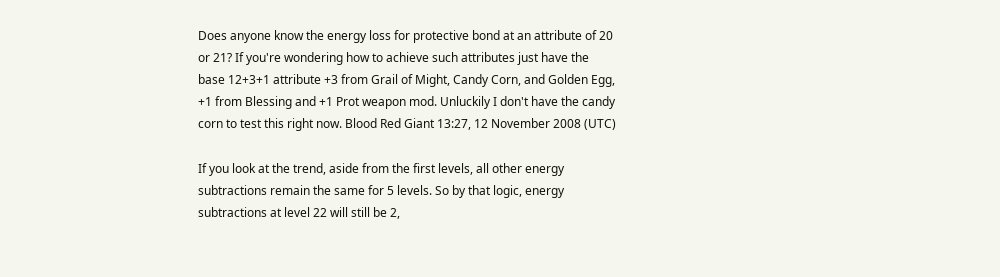Does anyone know the energy loss for protective bond at an attribute of 20 or 21? If you're wondering how to achieve such attributes just have the base 12+3+1 attribute +3 from Grail of Might, Candy Corn, and Golden Egg, +1 from Blessing and +1 Prot weapon mod. Unluckily I don't have the candy corn to test this right now. Blood Red Giant 13:27, 12 November 2008 (UTC)

If you look at the trend, aside from the first levels, all other energy subtractions remain the same for 5 levels. So by that logic, energy subtractions at level 22 will still be 2,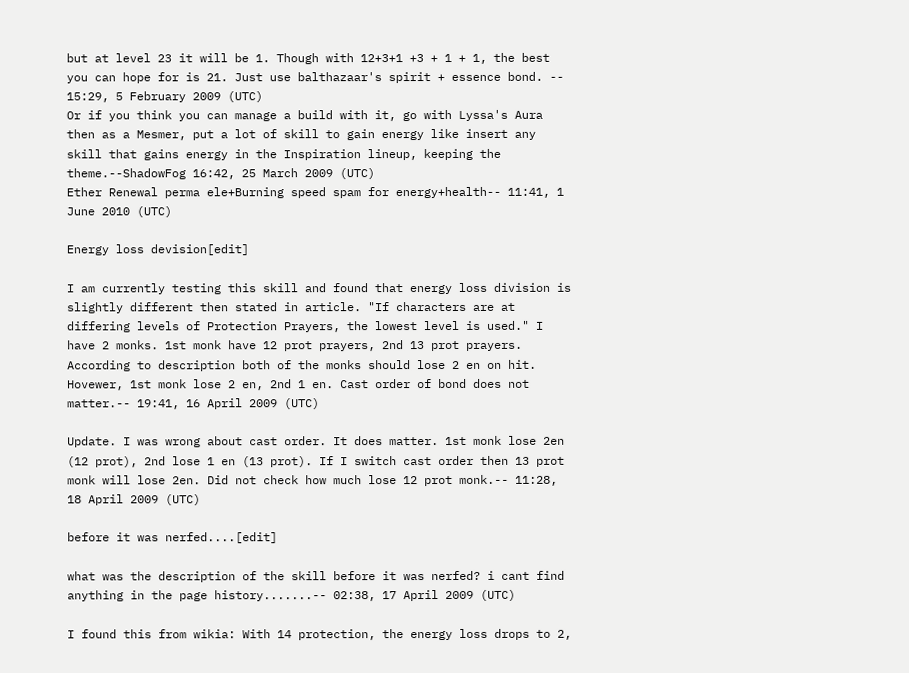but at level 23 it will be 1. Though with 12+3+1 +3 + 1 + 1, the best you can hope for is 21. Just use balthazaar's spirit + essence bond. -- 15:29, 5 February 2009 (UTC)
Or if you think you can manage a build with it, go with Lyssa's Aura then as a Mesmer, put a lot of skill to gain energy like insert any skill that gains energy in the Inspiration lineup, keeping the theme.--ShadowFog 16:42, 25 March 2009 (UTC)
Ether Renewal perma ele+Burning speed spam for energy+health-- 11:41, 1 June 2010 (UTC)

Energy loss devision[edit]

I am currently testing this skill and found that energy loss division is slightly different then stated in article. "If characters are at differing levels of Protection Prayers, the lowest level is used." I have 2 monks. 1st monk have 12 prot prayers, 2nd 13 prot prayers. According to description both of the monks should lose 2 en on hit. Hovewer, 1st monk lose 2 en, 2nd 1 en. Cast order of bond does not matter.-- 19:41, 16 April 2009 (UTC)

Update. I was wrong about cast order. It does matter. 1st monk lose 2en (12 prot), 2nd lose 1 en (13 prot). If I switch cast order then 13 prot monk will lose 2en. Did not check how much lose 12 prot monk.-- 11:28, 18 April 2009 (UTC)

before it was nerfed....[edit]

what was the description of the skill before it was nerfed? i cant find anything in the page history.......-- 02:38, 17 April 2009 (UTC)

I found this from wikia: With 14 protection, the energy loss drops to 2,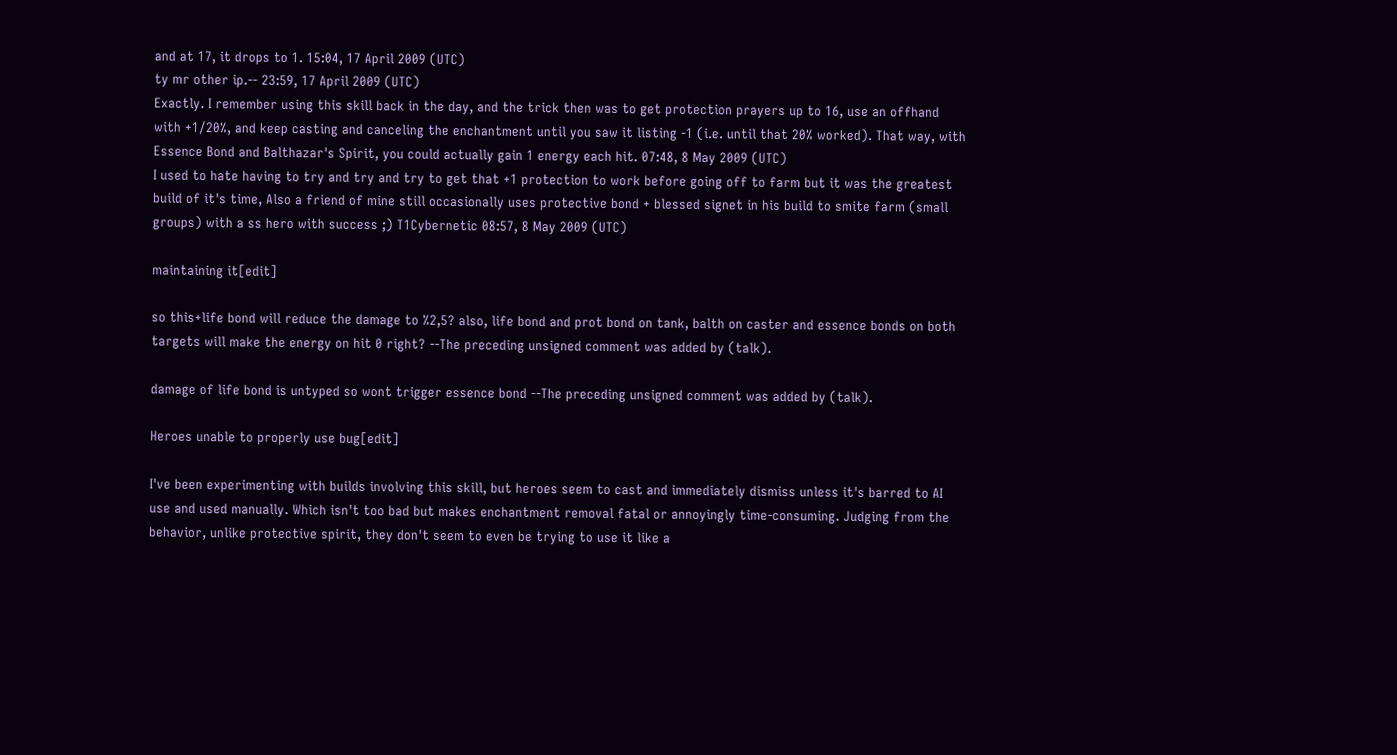and at 17, it drops to 1. 15:04, 17 April 2009 (UTC)
ty mr other ip.-- 23:59, 17 April 2009 (UTC)
Exactly. I remember using this skill back in the day, and the trick then was to get protection prayers up to 16, use an offhand with +1/20%, and keep casting and canceling the enchantment until you saw it listing -1 (i.e. until that 20% worked). That way, with Essence Bond and Balthazar's Spirit, you could actually gain 1 energy each hit. 07:48, 8 May 2009 (UTC)
I used to hate having to try and try and try to get that +1 protection to work before going off to farm but it was the greatest build of it's time, Also a friend of mine still occasionally uses protective bond + blessed signet in his build to smite farm (small groups) with a ss hero with success ;) T1Cybernetic 08:57, 8 May 2009 (UTC)

maintaining it[edit]

so this+life bond will reduce the damage to %2,5? also, life bond and prot bond on tank, balth on caster and essence bonds on both targets will make the energy on hit 0 right? --The preceding unsigned comment was added by (talk).

damage of life bond is untyped so wont trigger essence bond --The preceding unsigned comment was added by (talk).

Heroes unable to properly use bug[edit]

I've been experimenting with builds involving this skill, but heroes seem to cast and immediately dismiss unless it's barred to AI use and used manually. Which isn't too bad but makes enchantment removal fatal or annoyingly time-consuming. Judging from the behavior, unlike protective spirit, they don't seem to even be trying to use it like a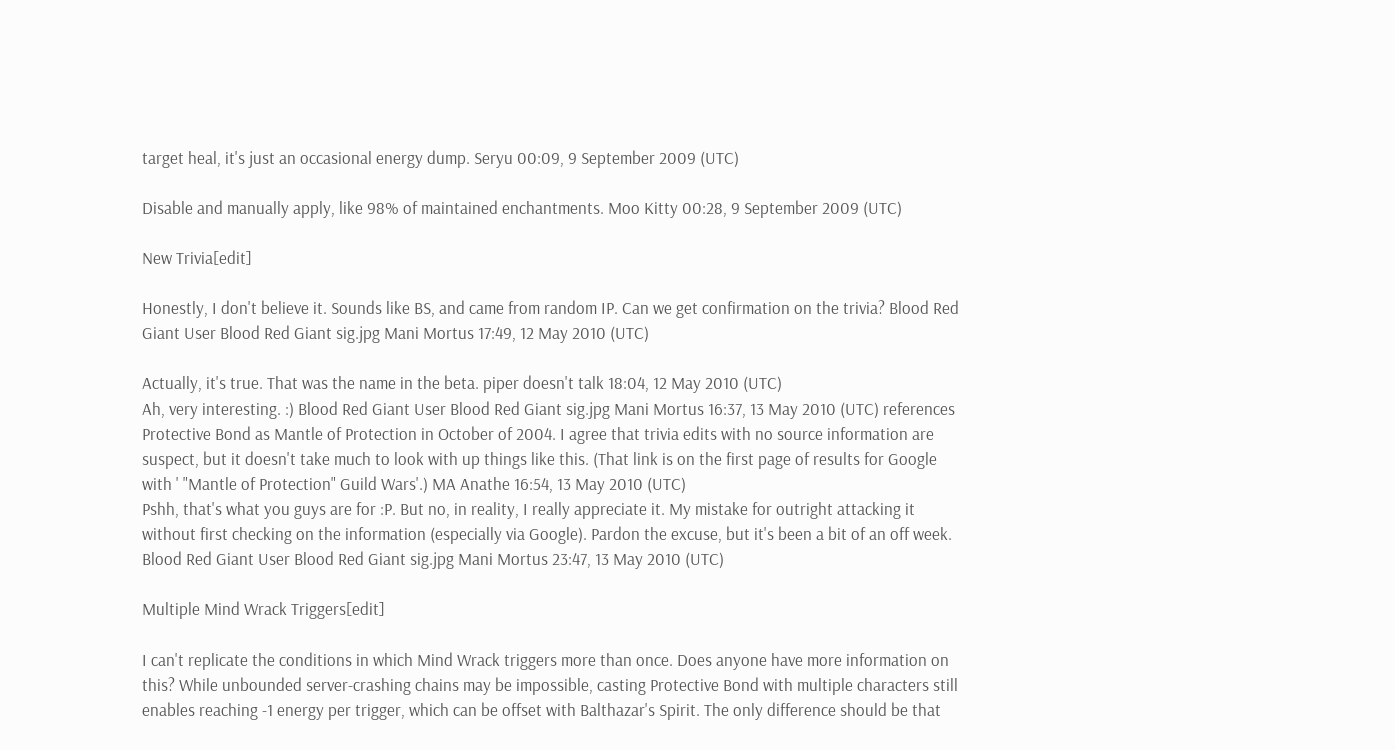target heal, it's just an occasional energy dump. Seryu 00:09, 9 September 2009 (UTC)

Disable and manually apply, like 98% of maintained enchantments. Moo Kitty 00:28, 9 September 2009 (UTC)

New Trivia[edit]

Honestly, I don't believe it. Sounds like BS, and came from random IP. Can we get confirmation on the trivia? Blood Red Giant User Blood Red Giant sig.jpg Mani Mortus 17:49, 12 May 2010 (UTC)

Actually, it's true. That was the name in the beta. piper doesn't talk 18:04, 12 May 2010 (UTC)
Ah, very interesting. :) Blood Red Giant User Blood Red Giant sig.jpg Mani Mortus 16:37, 13 May 2010 (UTC) references Protective Bond as Mantle of Protection in October of 2004. I agree that trivia edits with no source information are suspect, but it doesn't take much to look with up things like this. (That link is on the first page of results for Google with ' "Mantle of Protection" Guild Wars'.) MA Anathe 16:54, 13 May 2010 (UTC)
Pshh, that's what you guys are for :P. But no, in reality, I really appreciate it. My mistake for outright attacking it without first checking on the information (especially via Google). Pardon the excuse, but it's been a bit of an off week. Blood Red Giant User Blood Red Giant sig.jpg Mani Mortus 23:47, 13 May 2010 (UTC)

Multiple Mind Wrack Triggers[edit]

I can't replicate the conditions in which Mind Wrack triggers more than once. Does anyone have more information on this? While unbounded server-crashing chains may be impossible, casting Protective Bond with multiple characters still enables reaching -1 energy per trigger, which can be offset with Balthazar's Spirit. The only difference should be that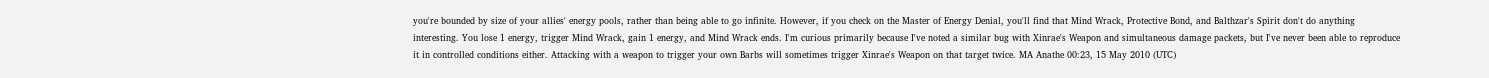you're bounded by size of your allies' energy pools, rather than being able to go infinite. However, if you check on the Master of Energy Denial, you'll find that Mind Wrack, Protective Bond, and Balthzar's Spirit don't do anything interesting. You lose 1 energy, trigger Mind Wrack, gain 1 energy, and Mind Wrack ends. I'm curious primarily because I've noted a similar bug with Xinrae's Weapon and simultaneous damage packets, but I've never been able to reproduce it in controlled conditions either. Attacking with a weapon to trigger your own Barbs will sometimes trigger Xinrae's Weapon on that target twice. MA Anathe 00:23, 15 May 2010 (UTC)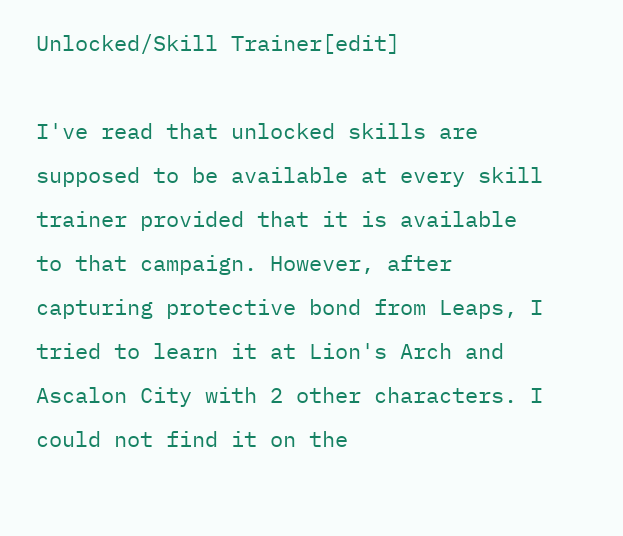Unlocked/Skill Trainer[edit]

I've read that unlocked skills are supposed to be available at every skill trainer provided that it is available to that campaign. However, after capturing protective bond from Leaps, I tried to learn it at Lion's Arch and Ascalon City with 2 other characters. I could not find it on the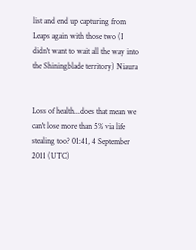list and end up capturing from Leaps again with those two (I didn't want to wait all the way into the Shiningblade territory) Niaura


Loss of health...does that mean we can't lose more than 5% via life stealing too? 01:41, 4 September 2011 (UTC)